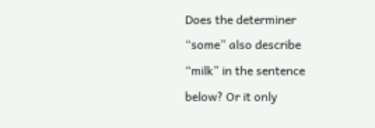Does the determiner “some” also describe “milk” in the sentence below? Or it only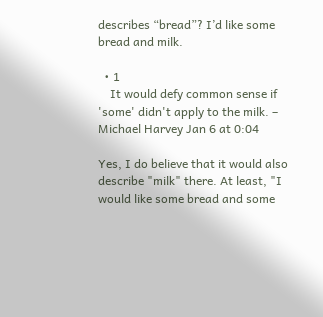describes “bread”? I’d like some bread and milk.

  • 1
    It would defy common sense if 'some' didn't apply to the milk. – Michael Harvey Jan 6 at 0:04

Yes, I do believe that it would also describe "milk" there. At least, "I would like some bread and some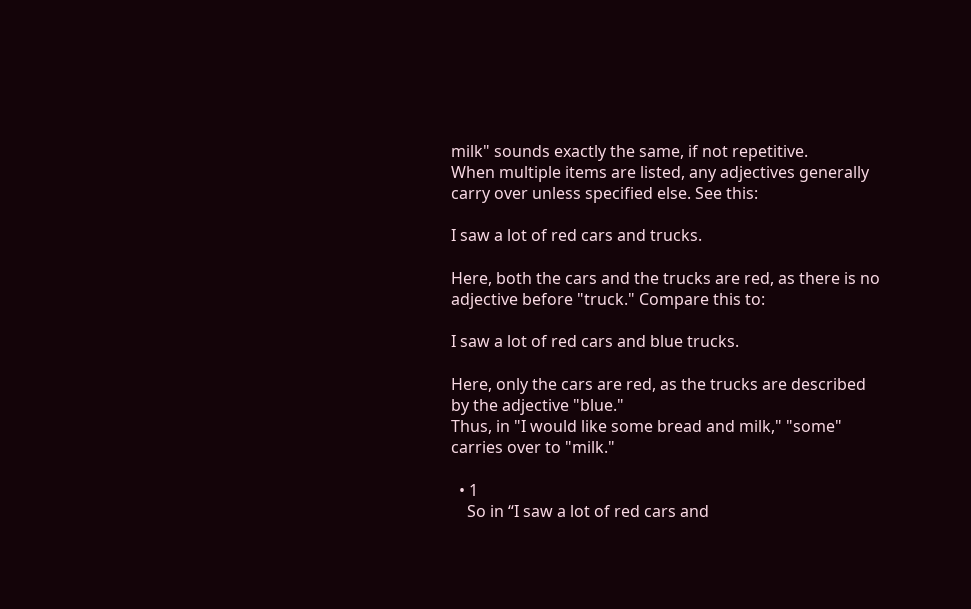milk" sounds exactly the same, if not repetitive.
When multiple items are listed, any adjectives generally carry over unless specified else. See this:

I saw a lot of red cars and trucks.

Here, both the cars and the trucks are red, as there is no adjective before "truck." Compare this to:

I saw a lot of red cars and blue trucks.

Here, only the cars are red, as the trucks are described by the adjective "blue."
Thus, in "I would like some bread and milk," "some" carries over to "milk."

  • 1
    So in “I saw a lot of red cars and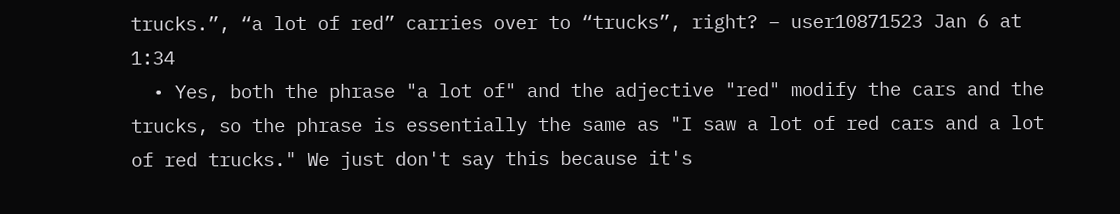trucks.”, “a lot of red” carries over to “trucks”, right? – user10871523 Jan 6 at 1:34
  • Yes, both the phrase "a lot of" and the adjective "red" modify the cars and the trucks, so the phrase is essentially the same as "I saw a lot of red cars and a lot of red trucks." We just don't say this because it's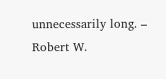unnecessarily long. – Robert W.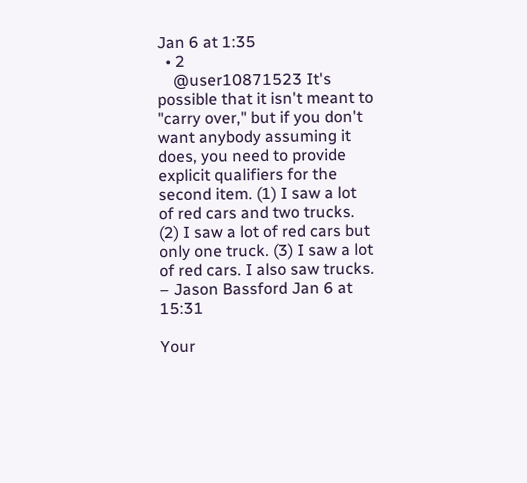Jan 6 at 1:35
  • 2
    @user10871523 It's possible that it isn't meant to "carry over," but if you don't want anybody assuming it does, you need to provide explicit qualifiers for the second item. (1) I saw a lot of red cars and two trucks. (2) I saw a lot of red cars but only one truck. (3) I saw a lot of red cars. I also saw trucks. – Jason Bassford Jan 6 at 15:31

Your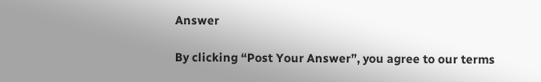Answer

By clicking “Post Your Answer”, you agree to our terms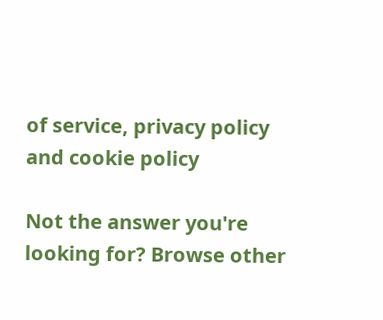of service, privacy policy and cookie policy

Not the answer you're looking for? Browse other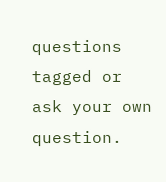questions tagged or ask your own question.